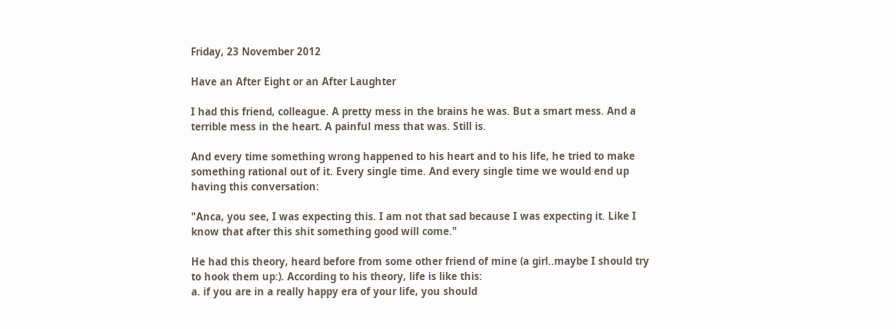Friday, 23 November 2012

Have an After Eight or an After Laughter

I had this friend, colleague. A pretty mess in the brains he was. But a smart mess. And a terrible mess in the heart. A painful mess that was. Still is.

And every time something wrong happened to his heart and to his life, he tried to make something rational out of it. Every single time. And every single time we would end up having this conversation:

"Anca, you see, I was expecting this. I am not that sad because I was expecting it. Like I know that after this shit something good will come."

He had this theory, heard before from some other friend of mine (a girl..maybe I should try to hook them up:). According to his theory, life is like this:
a. if you are in a really happy era of your life, you should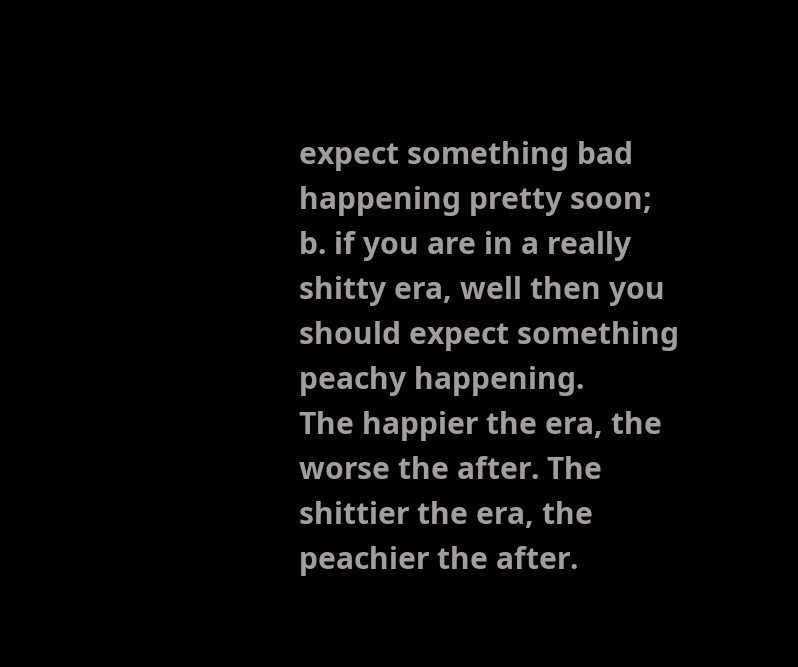expect something bad happening pretty soon;
b. if you are in a really shitty era, well then you should expect something peachy happening.
The happier the era, the worse the after. The shittier the era, the peachier the after.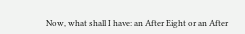Now, what shall I have: an After Eight or an After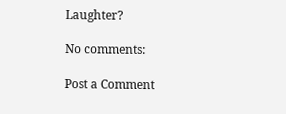Laughter?

No comments:

Post a Comment